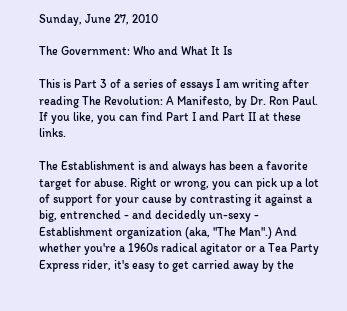Sunday, June 27, 2010

The Government: Who and What It Is

This is Part 3 of a series of essays I am writing after reading The Revolution: A Manifesto, by Dr. Ron Paul.  If you like, you can find Part I and Part II at these links.

The Establishment is and always has been a favorite target for abuse. Right or wrong, you can pick up a lot of support for your cause by contrasting it against a big, entrenched - and decidedly un-sexy - Establishment organization (aka, "The Man".) And whether you're a 1960s radical agitator or a Tea Party Express rider, it's easy to get carried away by the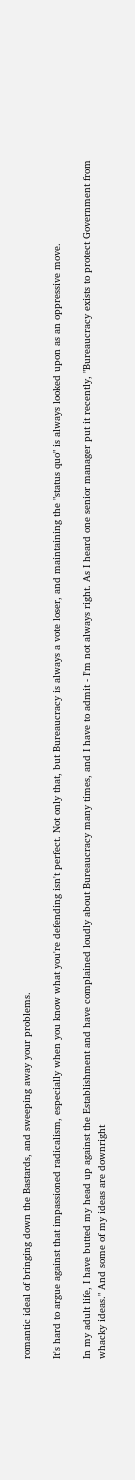romantic ideal of bringing down the Bastards, and sweeping away your problems.

It's hard to argue against that impassioned radicalism, especially when you know what you're defending isn't perfect. Not only that, but Bureaucracy is always a vote loser, and maintaining the "status quo" is always looked upon as an oppressive move.

In my adult life, I have butted my head up against the Establishment and have complained loudly about Bureaucracy many times, and I have to admit - I'm not always right. As I heard one senior manager put it recently, "Bureaucracy exists to protect Government from whacky ideas." And some of my ideas are downright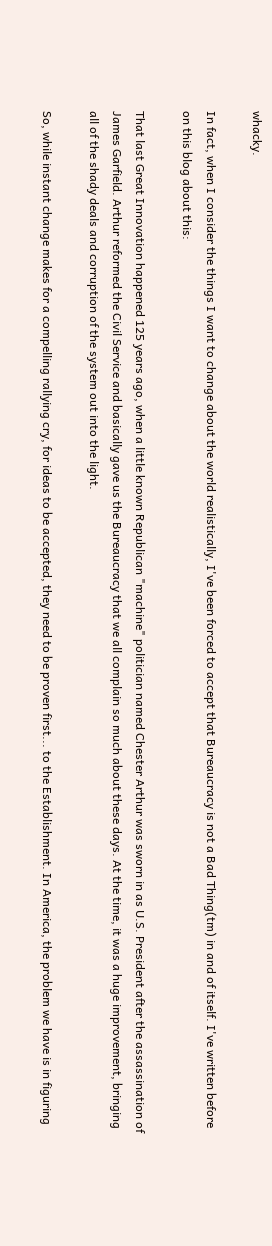whacky.

In fact, when I consider the things I want to change about the world realistically, I've been forced to accept that Bureaucracy is not a Bad Thing(tm) in and of itself. I've written before on this blog about this:

That last Great Innovation happened 125 years ago, when a little known Republican "machine" politician named Chester Arthur was sworn in as U.S. President after the assassination of James Garfield. Arthur reformed the Civil Service and basically gave us the Bureaucracy that we all complain so much about these days. At the time, it was a huge improvement, bringing all of the shady deals and corruption of the system out into the light.

So, while instant change makes for a compelling rallying cry, for ideas to be accepted, they need to be proven first... to the Establishment. In America, the problem we have is in figuring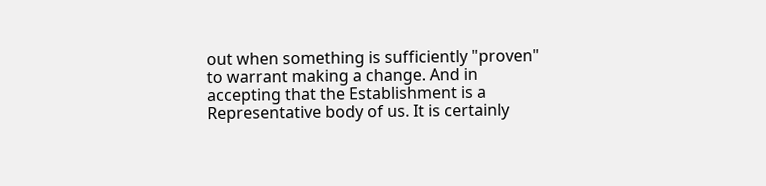out when something is sufficiently "proven" to warrant making a change. And in accepting that the Establishment is a Representative body of us. It is certainly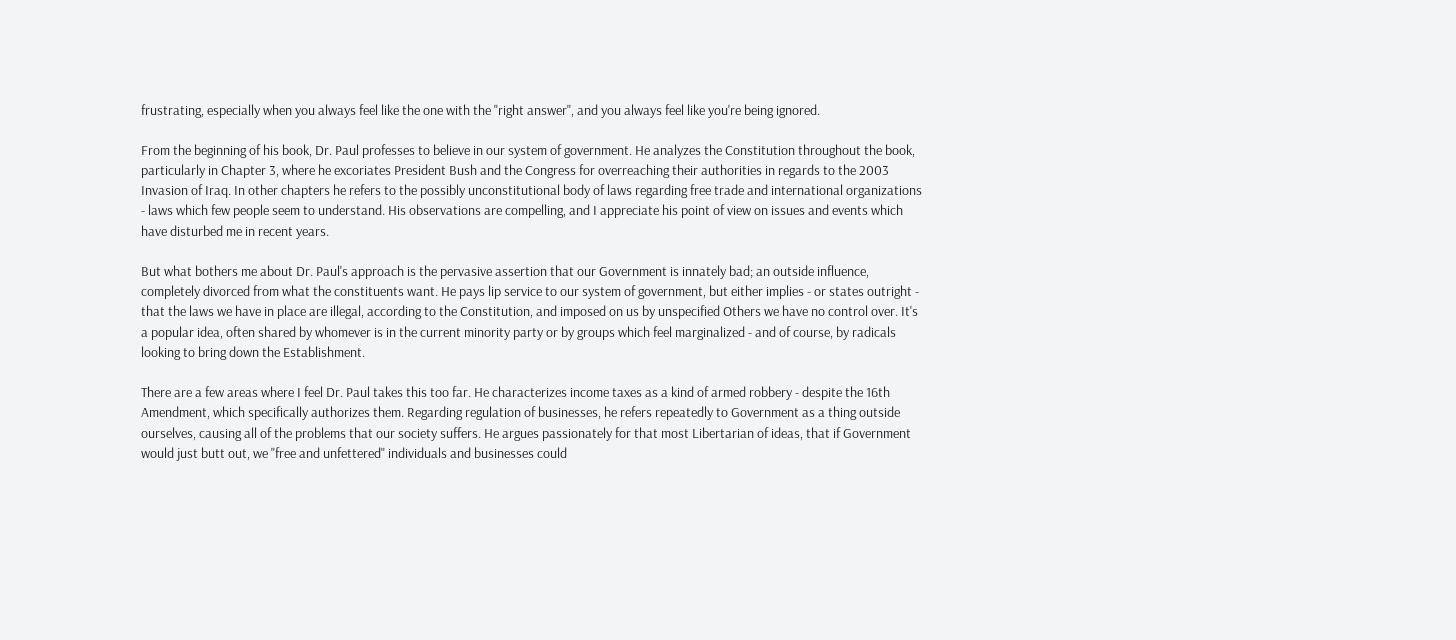frustrating, especially when you always feel like the one with the "right answer", and you always feel like you're being ignored.

From the beginning of his book, Dr. Paul professes to believe in our system of government. He analyzes the Constitution throughout the book, particularly in Chapter 3, where he excoriates President Bush and the Congress for overreaching their authorities in regards to the 2003 Invasion of Iraq. In other chapters he refers to the possibly unconstitutional body of laws regarding free trade and international organizations - laws which few people seem to understand. His observations are compelling, and I appreciate his point of view on issues and events which have disturbed me in recent years.

But what bothers me about Dr. Paul's approach is the pervasive assertion that our Government is innately bad; an outside influence, completely divorced from what the constituents want. He pays lip service to our system of government, but either implies - or states outright - that the laws we have in place are illegal, according to the Constitution, and imposed on us by unspecified Others we have no control over. It's a popular idea, often shared by whomever is in the current minority party or by groups which feel marginalized - and of course, by radicals looking to bring down the Establishment.

There are a few areas where I feel Dr. Paul takes this too far. He characterizes income taxes as a kind of armed robbery - despite the 16th Amendment, which specifically authorizes them. Regarding regulation of businesses, he refers repeatedly to Government as a thing outside ourselves, causing all of the problems that our society suffers. He argues passionately for that most Libertarian of ideas, that if Government would just butt out, we "free and unfettered" individuals and businesses could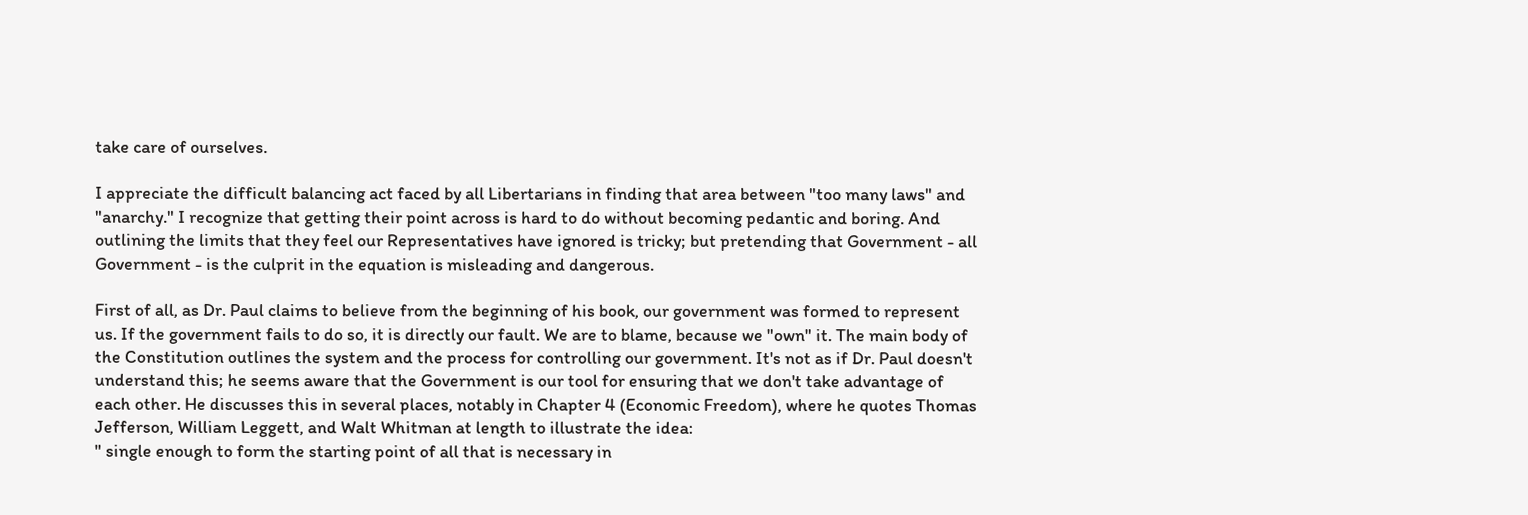take care of ourselves.

I appreciate the difficult balancing act faced by all Libertarians in finding that area between "too many laws" and "anarchy." I recognize that getting their point across is hard to do without becoming pedantic and boring. And outlining the limits that they feel our Representatives have ignored is tricky; but pretending that Government - all Government - is the culprit in the equation is misleading and dangerous.

First of all, as Dr. Paul claims to believe from the beginning of his book, our government was formed to represent us. If the government fails to do so, it is directly our fault. We are to blame, because we "own" it. The main body of the Constitution outlines the system and the process for controlling our government. It's not as if Dr. Paul doesn't understand this; he seems aware that the Government is our tool for ensuring that we don't take advantage of each other. He discusses this in several places, notably in Chapter 4 (Economic Freedom), where he quotes Thomas Jefferson, William Leggett, and Walt Whitman at length to illustrate the idea:
" single enough to form the starting point of all that is necessary in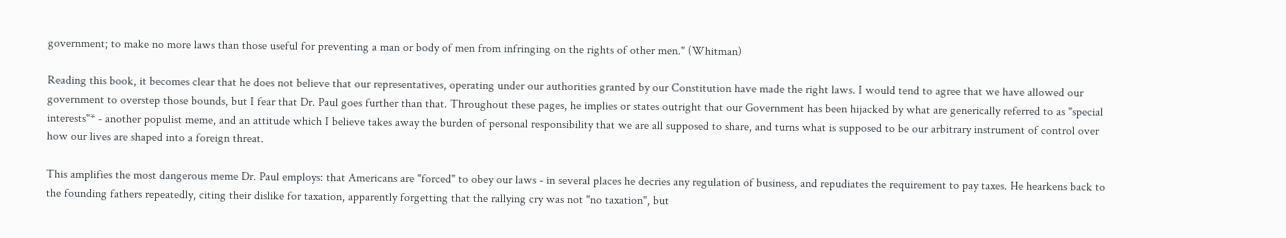government; to make no more laws than those useful for preventing a man or body of men from infringing on the rights of other men." (Whitman)

Reading this book, it becomes clear that he does not believe that our representatives, operating under our authorities granted by our Constitution have made the right laws. I would tend to agree that we have allowed our government to overstep those bounds, but I fear that Dr. Paul goes further than that. Throughout these pages, he implies or states outright that our Government has been hijacked by what are generically referred to as "special interests"* - another populist meme, and an attitude which I believe takes away the burden of personal responsibility that we are all supposed to share, and turns what is supposed to be our arbitrary instrument of control over how our lives are shaped into a foreign threat.

This amplifies the most dangerous meme Dr. Paul employs: that Americans are "forced" to obey our laws - in several places he decries any regulation of business, and repudiates the requirement to pay taxes. He hearkens back to the founding fathers repeatedly, citing their dislike for taxation, apparently forgetting that the rallying cry was not "no taxation", but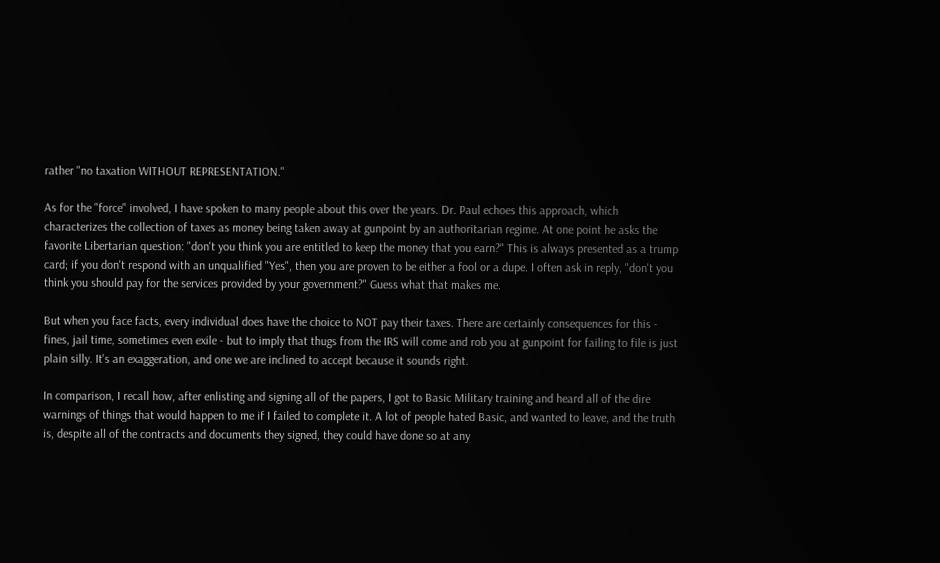rather "no taxation WITHOUT REPRESENTATION."

As for the "force" involved, I have spoken to many people about this over the years. Dr. Paul echoes this approach, which characterizes the collection of taxes as money being taken away at gunpoint by an authoritarian regime. At one point he asks the favorite Libertarian question: "don't you think you are entitled to keep the money that you earn?" This is always presented as a trump card; if you don't respond with an unqualified "Yes", then you are proven to be either a fool or a dupe. I often ask in reply, "don't you think you should pay for the services provided by your government?" Guess what that makes me.

But when you face facts, every individual does have the choice to NOT pay their taxes. There are certainly consequences for this - fines, jail time, sometimes even exile - but to imply that thugs from the IRS will come and rob you at gunpoint for failing to file is just plain silly. It's an exaggeration, and one we are inclined to accept because it sounds right.

In comparison, I recall how, after enlisting and signing all of the papers, I got to Basic Military training and heard all of the dire warnings of things that would happen to me if I failed to complete it. A lot of people hated Basic, and wanted to leave, and the truth is, despite all of the contracts and documents they signed, they could have done so at any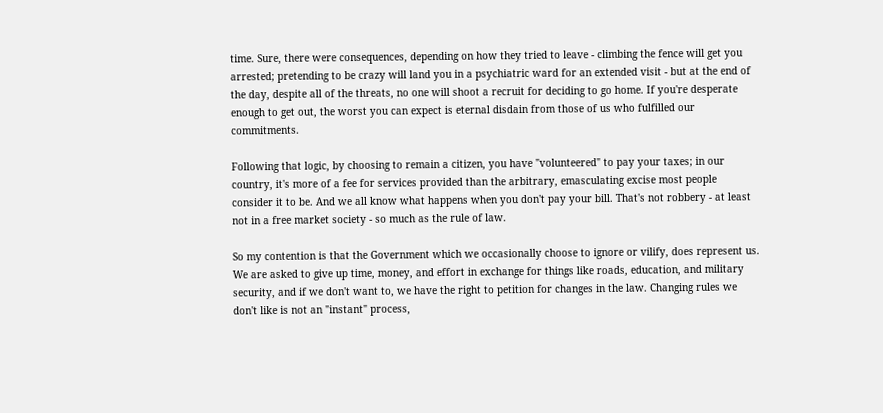time. Sure, there were consequences, depending on how they tried to leave - climbing the fence will get you arrested; pretending to be crazy will land you in a psychiatric ward for an extended visit - but at the end of the day, despite all of the threats, no one will shoot a recruit for deciding to go home. If you're desperate enough to get out, the worst you can expect is eternal disdain from those of us who fulfilled our commitments.

Following that logic, by choosing to remain a citizen, you have "volunteered" to pay your taxes; in our country, it's more of a fee for services provided than the arbitrary, emasculating excise most people consider it to be. And we all know what happens when you don't pay your bill. That's not robbery - at least not in a free market society - so much as the rule of law.

So my contention is that the Government which we occasionally choose to ignore or vilify, does represent us. We are asked to give up time, money, and effort in exchange for things like roads, education, and military security, and if we don't want to, we have the right to petition for changes in the law. Changing rules we don't like is not an "instant" process,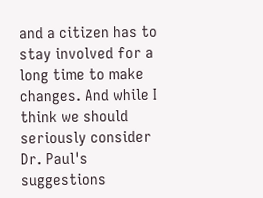and a citizen has to stay involved for a long time to make changes. And while I think we should seriously consider Dr. Paul's suggestions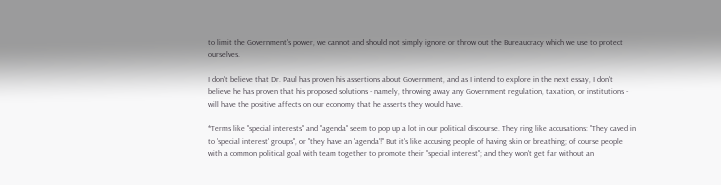to limit the Government's power, we cannot and should not simply ignore or throw out the Bureaucracy which we use to protect ourselves.

I don't believe that Dr. Paul has proven his assertions about Government, and as I intend to explore in the next essay, I don't believe he has proven that his proposed solutions - namely, throwing away any Government regulation, taxation, or institutions - will have the positive affects on our economy that he asserts they would have.

*Terms like "special interests" and "agenda" seem to pop up a lot in our political discourse. They ring like accusations: "They caved in to 'special interest' groups", or "they have an 'agenda'!" But it's like accusing people of having skin or breathing; of course people with a common political goal with team together to promote their "special interest"; and they won't get far without an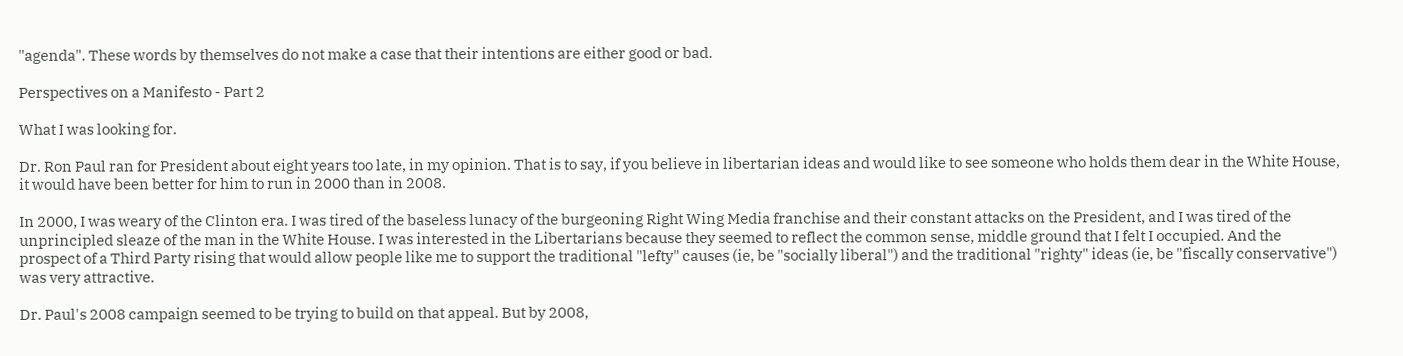"agenda". These words by themselves do not make a case that their intentions are either good or bad.

Perspectives on a Manifesto - Part 2

What I was looking for.

Dr. Ron Paul ran for President about eight years too late, in my opinion. That is to say, if you believe in libertarian ideas and would like to see someone who holds them dear in the White House, it would have been better for him to run in 2000 than in 2008.

In 2000, I was weary of the Clinton era. I was tired of the baseless lunacy of the burgeoning Right Wing Media franchise and their constant attacks on the President, and I was tired of the unprincipled sleaze of the man in the White House. I was interested in the Libertarians because they seemed to reflect the common sense, middle ground that I felt I occupied. And the prospect of a Third Party rising that would allow people like me to support the traditional "lefty" causes (ie, be "socially liberal") and the traditional "righty" ideas (ie, be "fiscally conservative") was very attractive.

Dr. Paul's 2008 campaign seemed to be trying to build on that appeal. But by 2008,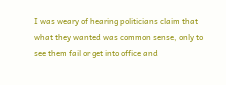I was weary of hearing politicians claim that what they wanted was common sense, only to see them fail or get into office and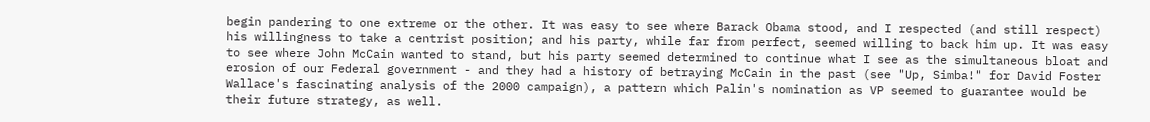begin pandering to one extreme or the other. It was easy to see where Barack Obama stood, and I respected (and still respect) his willingness to take a centrist position; and his party, while far from perfect, seemed willing to back him up. It was easy to see where John McCain wanted to stand, but his party seemed determined to continue what I see as the simultaneous bloat and erosion of our Federal government - and they had a history of betraying McCain in the past (see "Up, Simba!" for David Foster Wallace's fascinating analysis of the 2000 campaign), a pattern which Palin's nomination as VP seemed to guarantee would be their future strategy, as well.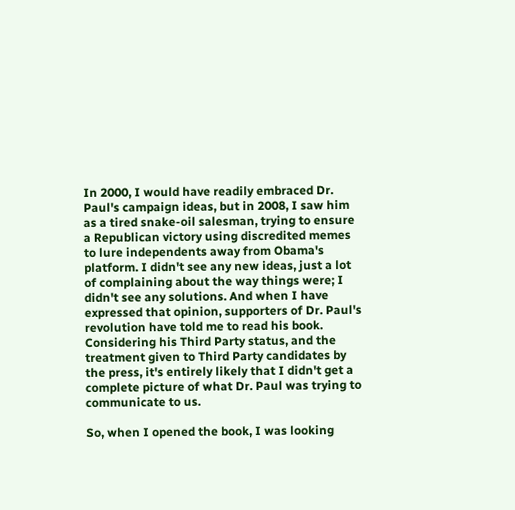In 2000, I would have readily embraced Dr. Paul's campaign ideas, but in 2008, I saw him as a tired snake-oil salesman, trying to ensure a Republican victory using discredited memes to lure independents away from Obama's platform. I didn't see any new ideas, just a lot of complaining about the way things were; I didn't see any solutions. And when I have expressed that opinion, supporters of Dr. Paul's revolution have told me to read his book. Considering his Third Party status, and the treatment given to Third Party candidates by the press, it's entirely likely that I didn't get a complete picture of what Dr. Paul was trying to communicate to us.

So, when I opened the book, I was looking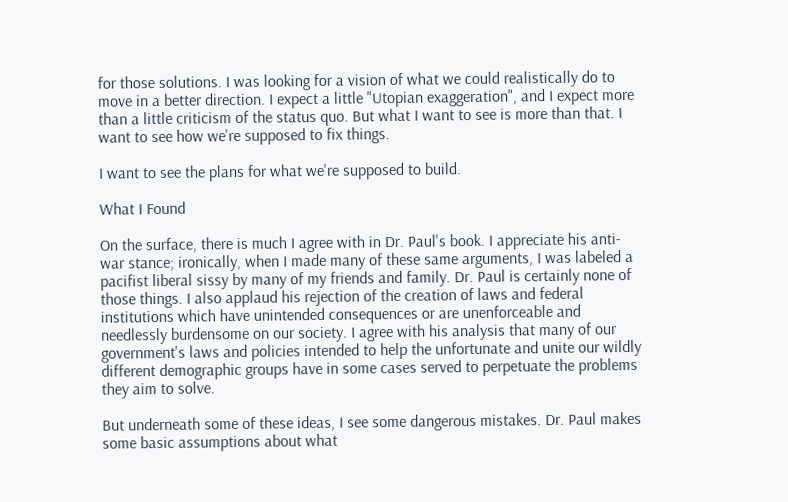for those solutions. I was looking for a vision of what we could realistically do to move in a better direction. I expect a little "Utopian exaggeration", and I expect more than a little criticism of the status quo. But what I want to see is more than that. I want to see how we're supposed to fix things.

I want to see the plans for what we're supposed to build.

What I Found

On the surface, there is much I agree with in Dr. Paul's book. I appreciate his anti-war stance; ironically, when I made many of these same arguments, I was labeled a pacifist liberal sissy by many of my friends and family. Dr. Paul is certainly none of those things. I also applaud his rejection of the creation of laws and federal institutions which have unintended consequences or are unenforceable and needlessly burdensome on our society. I agree with his analysis that many of our government's laws and policies intended to help the unfortunate and unite our wildly different demographic groups have in some cases served to perpetuate the problems they aim to solve.

But underneath some of these ideas, I see some dangerous mistakes. Dr. Paul makes some basic assumptions about what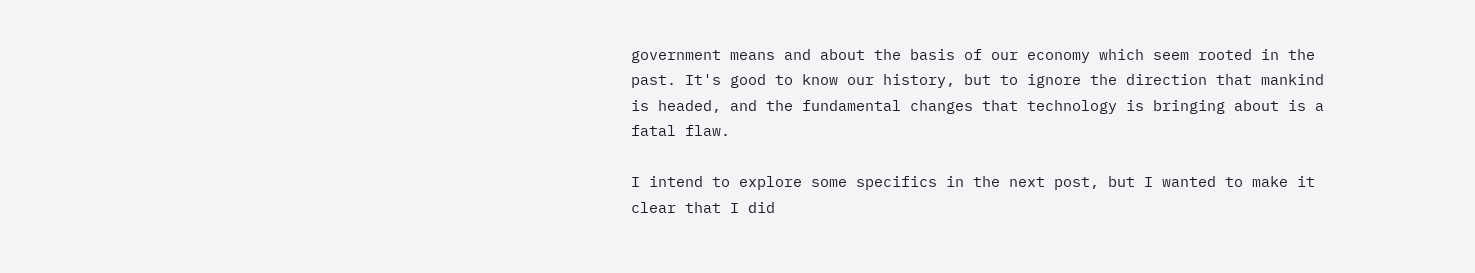government means and about the basis of our economy which seem rooted in the past. It's good to know our history, but to ignore the direction that mankind is headed, and the fundamental changes that technology is bringing about is a fatal flaw.

I intend to explore some specifics in the next post, but I wanted to make it clear that I did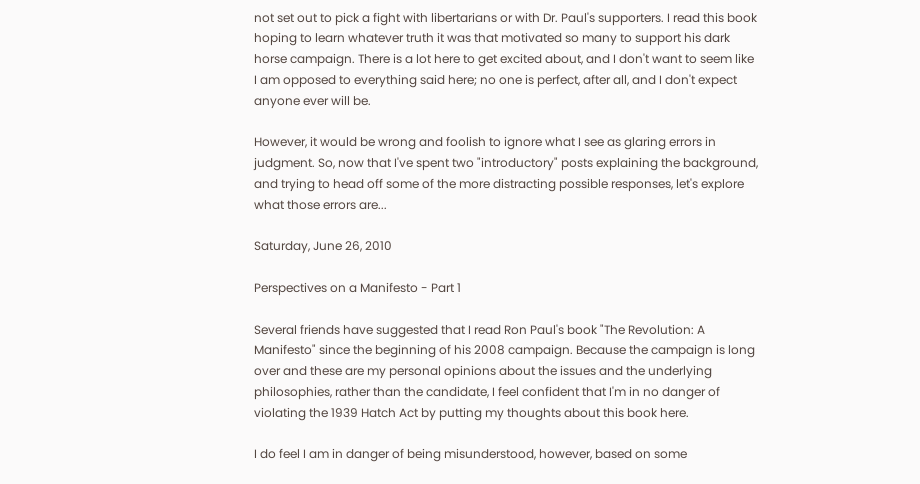not set out to pick a fight with libertarians or with Dr. Paul's supporters. I read this book hoping to learn whatever truth it was that motivated so many to support his dark horse campaign. There is a lot here to get excited about, and I don't want to seem like I am opposed to everything said here; no one is perfect, after all, and I don't expect anyone ever will be.

However, it would be wrong and foolish to ignore what I see as glaring errors in judgment. So, now that I've spent two "introductory" posts explaining the background, and trying to head off some of the more distracting possible responses, let's explore what those errors are...

Saturday, June 26, 2010

Perspectives on a Manifesto - Part 1

Several friends have suggested that I read Ron Paul's book "The Revolution: A Manifesto" since the beginning of his 2008 campaign. Because the campaign is long over and these are my personal opinions about the issues and the underlying philosophies, rather than the candidate, I feel confident that I'm in no danger of violating the 1939 Hatch Act by putting my thoughts about this book here.

I do feel I am in danger of being misunderstood, however, based on some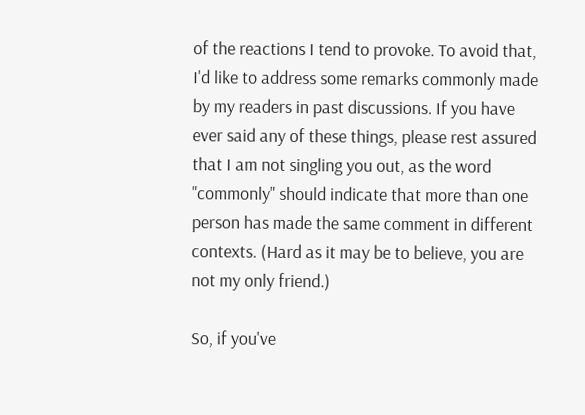of the reactions I tend to provoke. To avoid that, I'd like to address some remarks commonly made by my readers in past discussions. If you have ever said any of these things, please rest assured that I am not singling you out, as the word "commonly" should indicate that more than one person has made the same comment in different contexts. (Hard as it may be to believe, you are not my only friend.)

So, if you've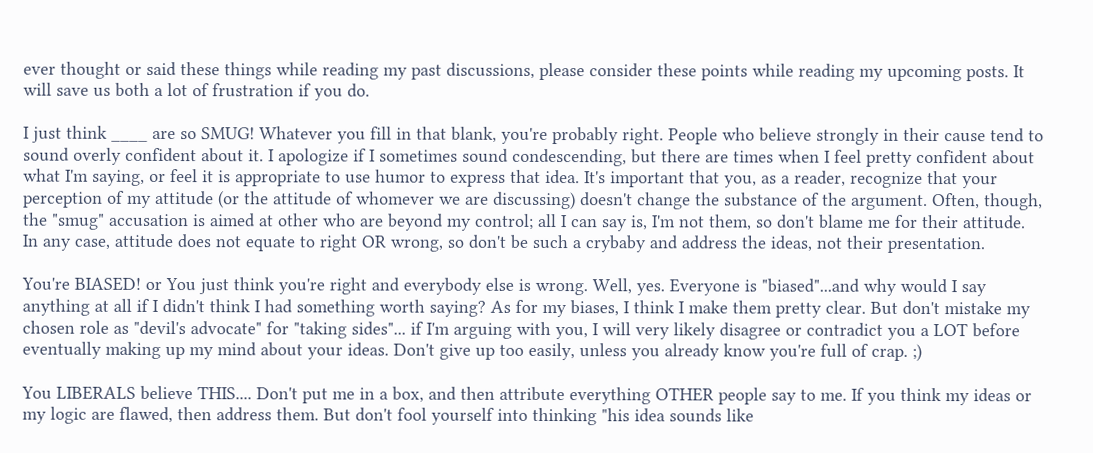ever thought or said these things while reading my past discussions, please consider these points while reading my upcoming posts. It will save us both a lot of frustration if you do.

I just think ____ are so SMUG! Whatever you fill in that blank, you're probably right. People who believe strongly in their cause tend to sound overly confident about it. I apologize if I sometimes sound condescending, but there are times when I feel pretty confident about what I'm saying, or feel it is appropriate to use humor to express that idea. It's important that you, as a reader, recognize that your perception of my attitude (or the attitude of whomever we are discussing) doesn't change the substance of the argument. Often, though, the "smug" accusation is aimed at other who are beyond my control; all I can say is, I'm not them, so don't blame me for their attitude. In any case, attitude does not equate to right OR wrong, so don't be such a crybaby and address the ideas, not their presentation.

You're BIASED! or You just think you're right and everybody else is wrong. Well, yes. Everyone is "biased"...and why would I say anything at all if I didn't think I had something worth saying? As for my biases, I think I make them pretty clear. But don't mistake my chosen role as "devil's advocate" for "taking sides"... if I'm arguing with you, I will very likely disagree or contradict you a LOT before eventually making up my mind about your ideas. Don't give up too easily, unless you already know you're full of crap. ;)

You LIBERALS believe THIS.... Don't put me in a box, and then attribute everything OTHER people say to me. If you think my ideas or my logic are flawed, then address them. But don't fool yourself into thinking "his idea sounds like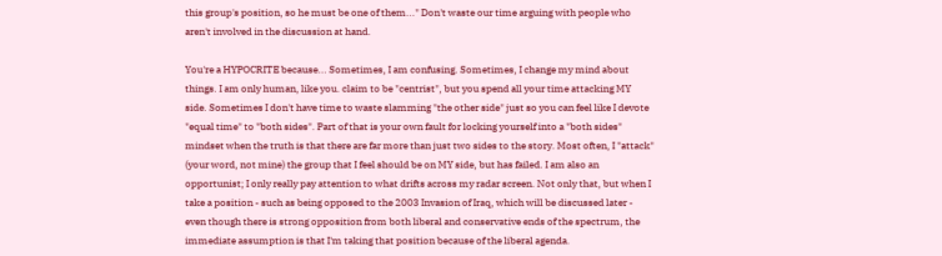this group's position, so he must be one of them..." Don't waste our time arguing with people who aren't involved in the discussion at hand.

You're a HYPOCRITE because... Sometimes, I am confusing. Sometimes, I change my mind about things. I am only human, like you. claim to be "centrist", but you spend all your time attacking MY side. Sometimes I don't have time to waste slamming "the other side" just so you can feel like I devote "equal time" to "both sides". Part of that is your own fault for locking yourself into a "both sides" mindset when the truth is that there are far more than just two sides to the story. Most often, I "attack" (your word, not mine) the group that I feel should be on MY side, but has failed. I am also an opportunist; I only really pay attention to what drifts across my radar screen. Not only that, but when I take a position - such as being opposed to the 2003 Invasion of Iraq, which will be discussed later - even though there is strong opposition from both liberal and conservative ends of the spectrum, the immediate assumption is that I'm taking that position because of the liberal agenda.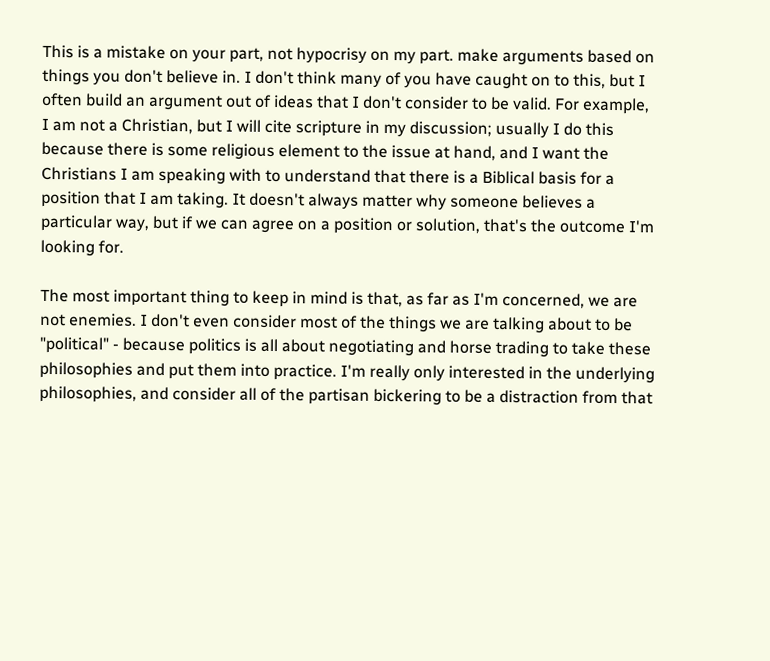This is a mistake on your part, not hypocrisy on my part. make arguments based on things you don't believe in. I don't think many of you have caught on to this, but I often build an argument out of ideas that I don't consider to be valid. For example, I am not a Christian, but I will cite scripture in my discussion; usually I do this because there is some religious element to the issue at hand, and I want the Christians I am speaking with to understand that there is a Biblical basis for a position that I am taking. It doesn't always matter why someone believes a particular way, but if we can agree on a position or solution, that's the outcome I'm looking for.

The most important thing to keep in mind is that, as far as I'm concerned, we are not enemies. I don't even consider most of the things we are talking about to be "political" - because politics is all about negotiating and horse trading to take these philosophies and put them into practice. I'm really only interested in the underlying philosophies, and consider all of the partisan bickering to be a distraction from that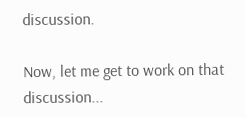discussion.

Now, let me get to work on that discussion...